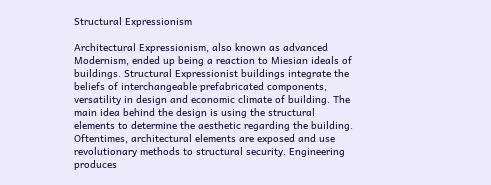Structural Expressionism

Architectural Expressionism, also known as advanced Modernism, ended up being a reaction to Miesian ideals of buildings. Structural Expressionist buildings integrate the beliefs of interchangeable prefabricated components, versatility in design and economic climate of building. The main idea behind the design is using the structural elements to determine the aesthetic regarding the building. Oftentimes, architectural elements are exposed and use revolutionary methods to structural security. Engineering produces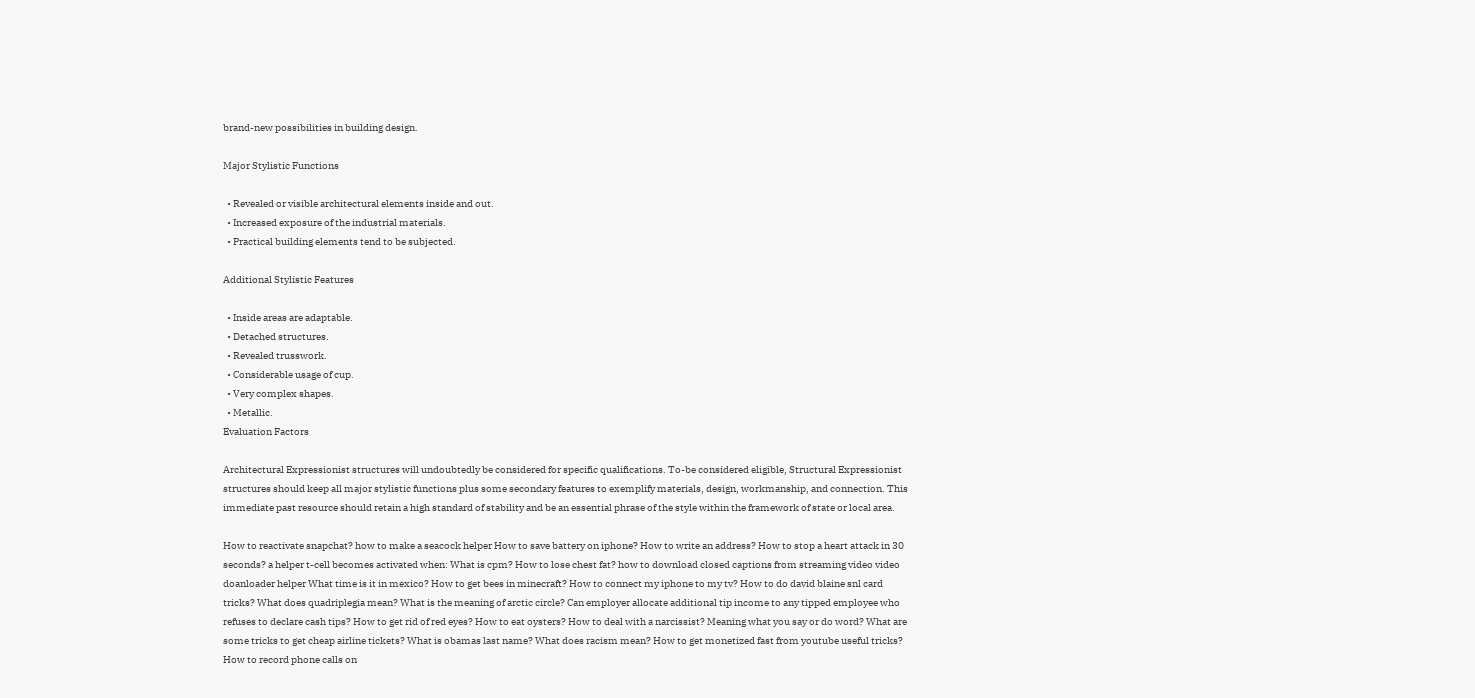brand-new possibilities in building design.

Major Stylistic Functions

  • Revealed or visible architectural elements inside and out.
  • Increased exposure of the industrial materials.
  • Practical building elements tend to be subjected.

Additional Stylistic Features

  • Inside areas are adaptable.
  • Detached structures.
  • Revealed trusswork.
  • Considerable usage of cup.
  • Very complex shapes.
  • Metallic.
Evaluation Factors

Architectural Expressionist structures will undoubtedly be considered for specific qualifications. To-be considered eligible, Structural Expressionist structures should keep all major stylistic functions plus some secondary features to exemplify materials, design, workmanship, and connection. This immediate past resource should retain a high standard of stability and be an essential phrase of the style within the framework of state or local area.

How to reactivate snapchat? how to make a seacock helper How to save battery on iphone? How to write an address? How to stop a heart attack in 30 seconds? a helper t-cell becomes activated when: What is cpm? How to lose chest fat? how to download closed captions from streaming video video doanloader helper What time is it in mexico? How to get bees in minecraft? How to connect my iphone to my tv? How to do david blaine snl card tricks? What does quadriplegia mean? What is the meaning of arctic circle? Can employer allocate additional tip income to any tipped employee who refuses to declare cash tips? How to get rid of red eyes? How to eat oysters? How to deal with a narcissist? Meaning what you say or do word? What are some tricks to get cheap airline tickets? What is obamas last name? What does racism mean? How to get monetized fast from youtube useful tricks? How to record phone calls on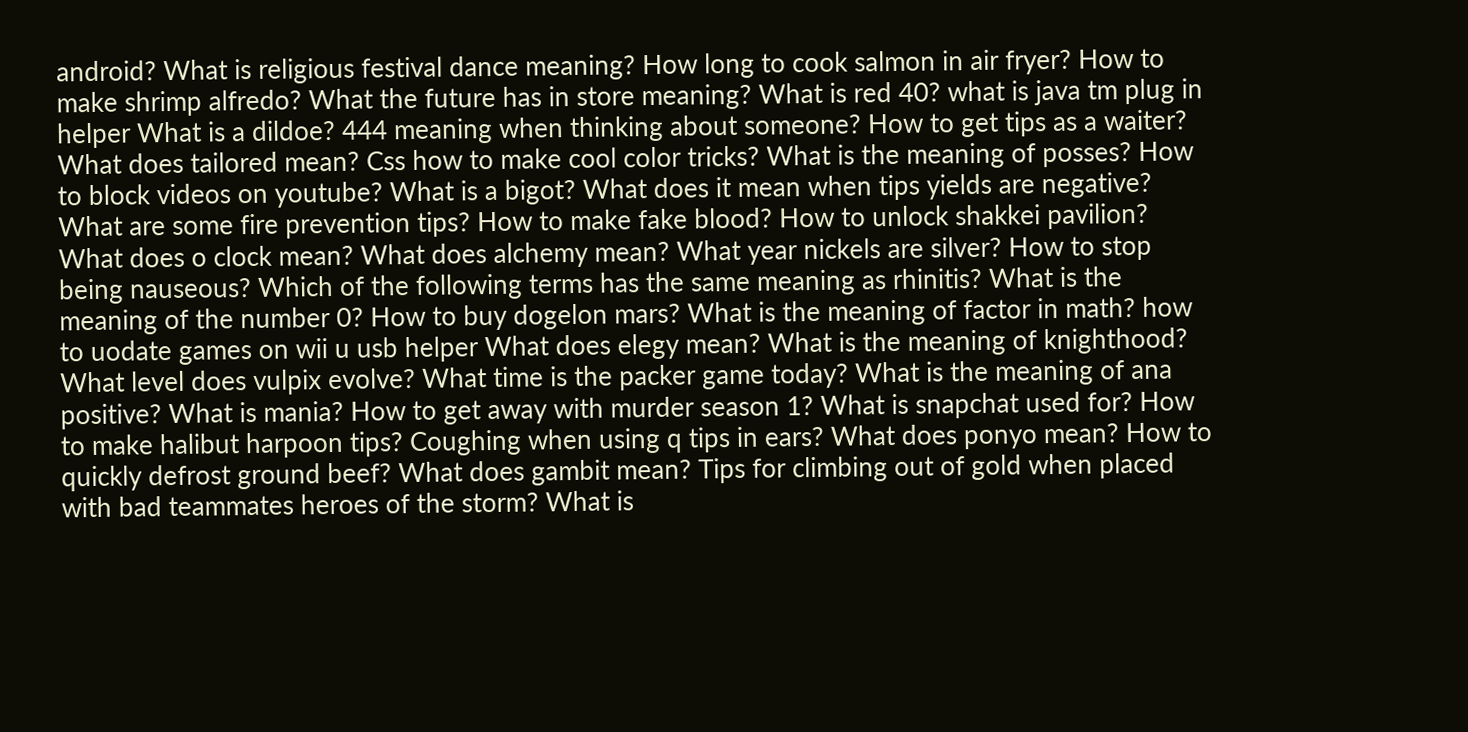android? What is religious festival dance meaning? How long to cook salmon in air fryer? How to make shrimp alfredo? What the future has in store meaning? What is red 40? what is java tm plug in helper What is a dildoe? 444 meaning when thinking about someone? How to get tips as a waiter? What does tailored mean? Css how to make cool color tricks? What is the meaning of posses? How to block videos on youtube? What is a bigot? What does it mean when tips yields are negative? What are some fire prevention tips? How to make fake blood? How to unlock shakkei pavilion? What does o clock mean? What does alchemy mean? What year nickels are silver? How to stop being nauseous? Which of the following terms has the same meaning as rhinitis? What is the meaning of the number 0? How to buy dogelon mars? What is the meaning of factor in math? how to uodate games on wii u usb helper What does elegy mean? What is the meaning of knighthood? What level does vulpix evolve? What time is the packer game today? What is the meaning of ana positive? What is mania? How to get away with murder season 1? What is snapchat used for? How to make halibut harpoon tips? Coughing when using q tips in ears? What does ponyo mean? How to quickly defrost ground beef? What does gambit mean? Tips for climbing out of gold when placed with bad teammates heroes of the storm? What is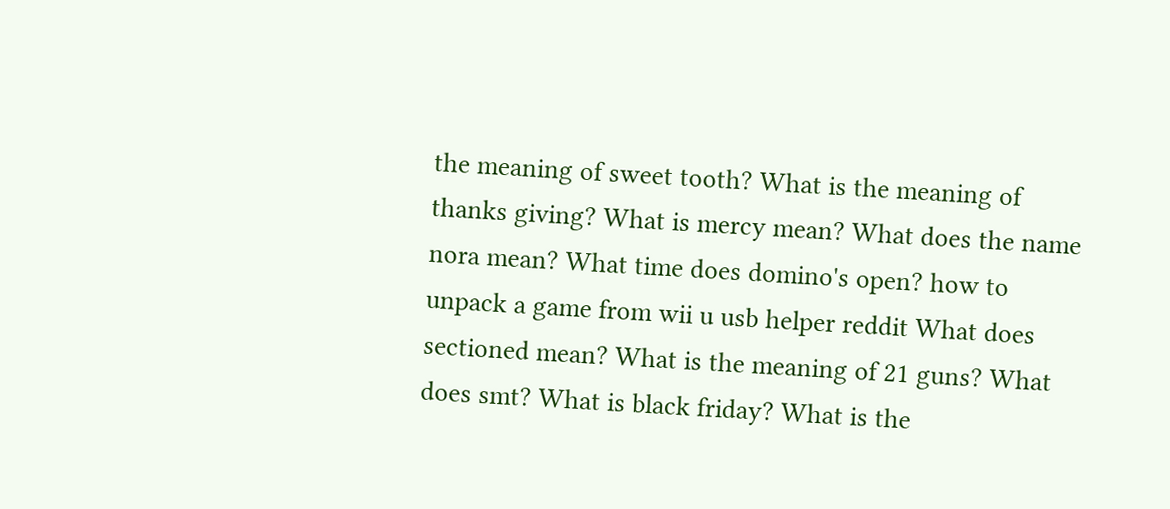the meaning of sweet tooth? What is the meaning of thanks giving? What is mercy mean? What does the name nora mean? What time does domino's open? how to unpack a game from wii u usb helper reddit What does sectioned mean? What is the meaning of 21 guns? What does smt? What is black friday? What is the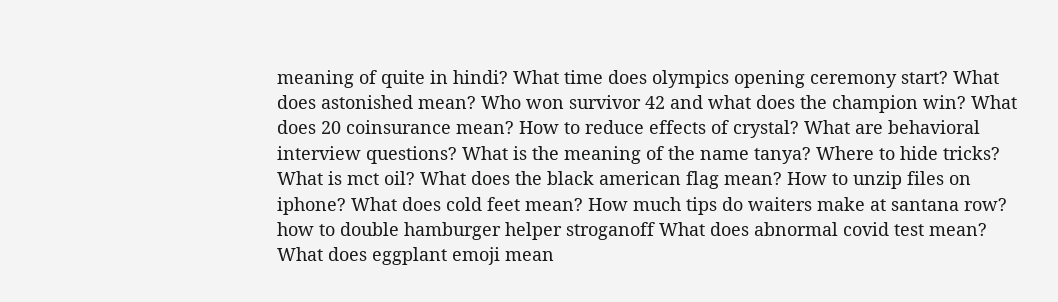meaning of quite in hindi? What time does olympics opening ceremony start? What does astonished mean? Who won survivor 42 and what does the champion win? What does 20 coinsurance mean? How to reduce effects of crystal? What are behavioral interview questions? What is the meaning of the name tanya? Where to hide tricks? What is mct oil? What does the black american flag mean? How to unzip files on iphone? What does cold feet mean? How much tips do waiters make at santana row? how to double hamburger helper stroganoff What does abnormal covid test mean? What does eggplant emoji mean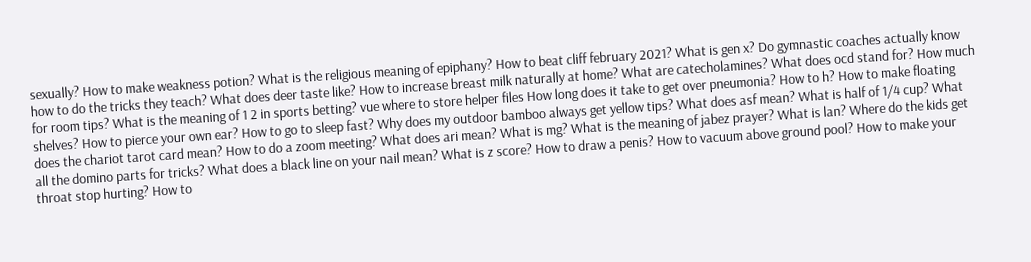sexually? How to make weakness potion? What is the religious meaning of epiphany? How to beat cliff february 2021? What is gen x? Do gymnastic coaches actually know how to do the tricks they teach? What does deer taste like? How to increase breast milk naturally at home? What are catecholamines? What does ocd stand for? How much for room tips? What is the meaning of 1 2 in sports betting? vue where to store helper files How long does it take to get over pneumonia? How to h? How to make floating shelves? How to pierce your own ear? How to go to sleep fast? Why does my outdoor bamboo always get yellow tips? What does asf mean? What is half of 1/4 cup? What does the chariot tarot card mean? How to do a zoom meeting? What does ari mean? What is mg? What is the meaning of jabez prayer? What is lan? Where do the kids get all the domino parts for tricks? What does a black line on your nail mean? What is z score? How to draw a penis? How to vacuum above ground pool? How to make your throat stop hurting? How to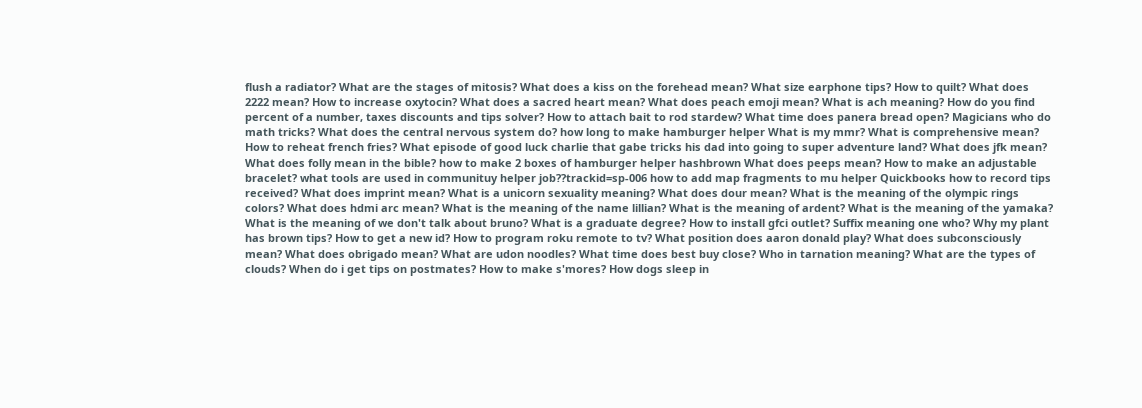flush a radiator? What are the stages of mitosis? What does a kiss on the forehead mean? What size earphone tips? How to quilt? What does 2222 mean? How to increase oxytocin? What does a sacred heart mean? What does peach emoji mean? What is ach meaning? How do you find percent of a number, taxes discounts and tips solver? How to attach bait to rod stardew? What time does panera bread open? Magicians who do math tricks? What does the central nervous system do? how long to make hamburger helper What is my mmr? What is comprehensive mean? How to reheat french fries? What episode of good luck charlie that gabe tricks his dad into going to super adventure land? What does jfk mean? What does folly mean in the bible? how to make 2 boxes of hamburger helper hashbrown What does peeps mean? How to make an adjustable bracelet? what tools are used in communituy helper job??trackid=sp-006 how to add map fragments to mu helper Quickbooks how to record tips received? What does imprint mean? What is a unicorn sexuality meaning? What does dour mean? What is the meaning of the olympic rings colors? What does hdmi arc mean? What is the meaning of the name lillian? What is the meaning of ardent? What is the meaning of the yamaka? What is the meaning of we don't talk about bruno? What is a graduate degree? How to install gfci outlet? Suffix meaning one who? Why my plant has brown tips? How to get a new id? How to program roku remote to tv? What position does aaron donald play? What does subconsciously mean? What does obrigado mean? What are udon noodles? What time does best buy close? Who in tarnation meaning? What are the types of clouds? When do i get tips on postmates? How to make s'mores? How dogs sleep in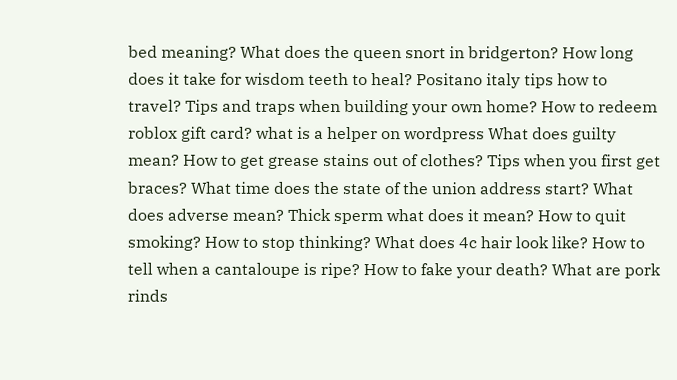bed meaning? What does the queen snort in bridgerton? How long does it take for wisdom teeth to heal? Positano italy tips how to travel? Tips and traps when building your own home? How to redeem roblox gift card? what is a helper on wordpress What does guilty mean? How to get grease stains out of clothes? Tips when you first get braces? What time does the state of the union address start? What does adverse mean? Thick sperm what does it mean? How to quit smoking? How to stop thinking? What does 4c hair look like? How to tell when a cantaloupe is ripe? How to fake your death? What are pork rinds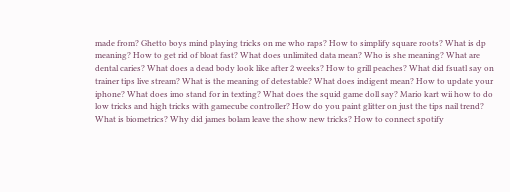made from? Ghetto boys mind playing tricks on me who raps? How to simplify square roots? What is dp meaning? How to get rid of bloat fast? What does unlimited data mean? Who is she meaning? What are dental caries? What does a dead body look like after 2 weeks? How to grill peaches? What did fsuatl say on trainer tips live stream? What is the meaning of detestable? What does indigent mean? How to update your iphone? What does imo stand for in texting? What does the squid game doll say? Mario kart wii how to do low tricks and high tricks with gamecube controller? How do you paint glitter on just the tips nail trend? What is biometrics? Why did james bolam leave the show new tricks? How to connect spotify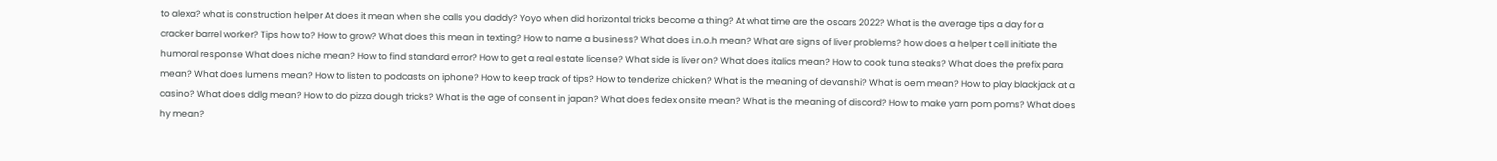to alexa? what is construction helper At does it mean when she calls you daddy? Yoyo when did horizontal tricks become a thing? At what time are the oscars 2022? What is the average tips a day for a cracker barrel worker? Tips how to? How to grow? What does this mean in texting? How to name a business? What does i.n.o.h mean? What are signs of liver problems? how does a helper t cell initiate the humoral response What does niche mean? How to find standard error? How to get a real estate license? What side is liver on? What does italics mean? How to cook tuna steaks? What does the prefix para mean? What does lumens mean? How to listen to podcasts on iphone? How to keep track of tips? How to tenderize chicken? What is the meaning of devanshi? What is oem mean? How to play blackjack at a casino? What does ddlg mean? How to do pizza dough tricks? What is the age of consent in japan? What does fedex onsite mean? What is the meaning of discord? How to make yarn pom poms? What does hy mean?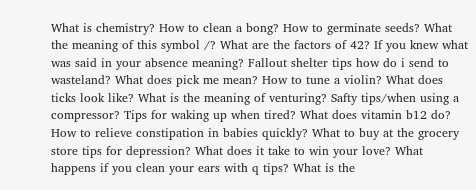What is chemistry? How to clean a bong? How to germinate seeds? What the meaning of this symbol /? What are the factors of 42? If you knew what was said in your absence meaning? Fallout shelter tips how do i send to wasteland? What does pick me mean? How to tune a violin? What does ticks look like? What is the meaning of venturing? Safty tips/when using a compressor? Tips for waking up when tired? What does vitamin b12 do? How to relieve constipation in babies quickly? What to buy at the grocery store tips for depression? What does it take to win your love? What happens if you clean your ears with q tips? What is the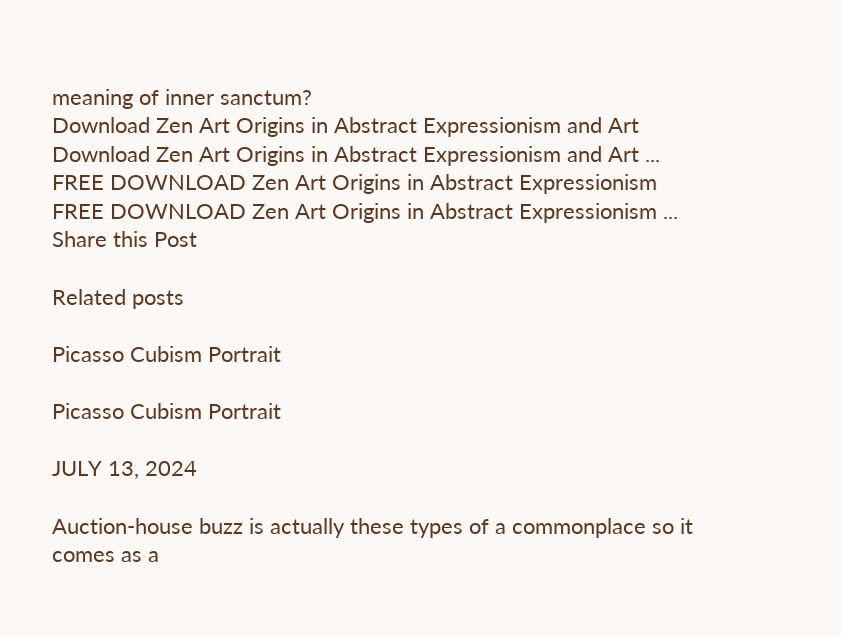meaning of inner sanctum?
Download Zen Art Origins in Abstract Expressionism and Art
Download Zen Art Origins in Abstract Expressionism and Art ...
FREE DOWNLOAD Zen Art Origins in Abstract Expressionism
FREE DOWNLOAD Zen Art Origins in Abstract Expressionism ...
Share this Post

Related posts

Picasso Cubism Portrait

Picasso Cubism Portrait

JULY 13, 2024

Auction-house buzz is actually these types of a commonplace so it comes as a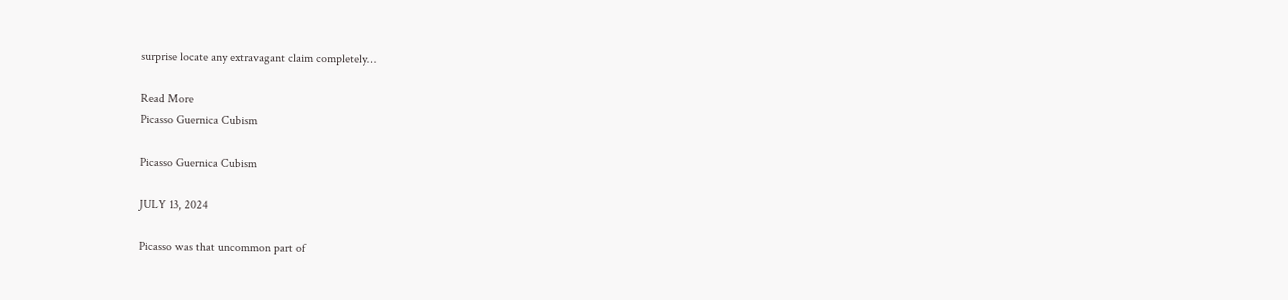surprise locate any extravagant claim completely…

Read More
Picasso Guernica Cubism

Picasso Guernica Cubism

JULY 13, 2024

Picasso was that uncommon part of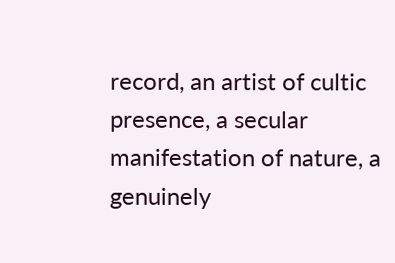record, an artist of cultic presence, a secular manifestation of nature, a genuinely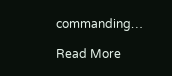commanding…

Read More